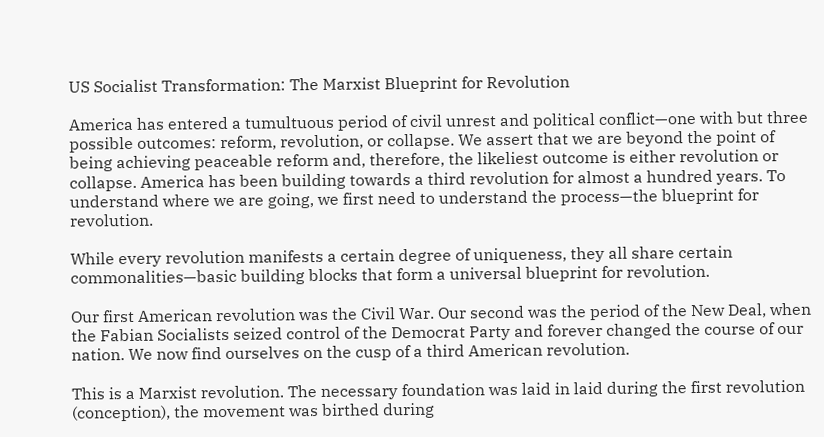US Socialist Transformation: The Marxist Blueprint for Revolution

America has entered a tumultuous period of civil unrest and political conflict—one with but three possible outcomes: reform, revolution, or collapse. We assert that we are beyond the point of being achieving peaceable reform and, therefore, the likeliest outcome is either revolution or collapse. America has been building towards a third revolution for almost a hundred years. To understand where we are going, we first need to understand the process—the blueprint for revolution.

While every revolution manifests a certain degree of uniqueness, they all share certain commonalities—basic building blocks that form a universal blueprint for revolution.

Our first American revolution was the Civil War. Our second was the period of the New Deal, when the Fabian Socialists seized control of the Democrat Party and forever changed the course of our nation. We now find ourselves on the cusp of a third American revolution.

This is a Marxist revolution. The necessary foundation was laid in laid during the first revolution (conception), the movement was birthed during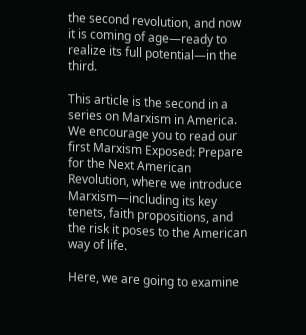the second revolution, and now it is coming of age—ready to realize its full potential—in the third.

This article is the second in a series on Marxism in America. We encourage you to read our first Marxism Exposed: Prepare for the Next American Revolution, where we introduce Marxism—including its key tenets, faith propositions, and the risk it poses to the American way of life.

Here, we are going to examine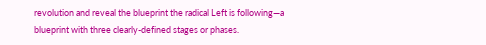revolution and reveal the blueprint the radical Left is following—a blueprint with three clearly-defined stages or phases.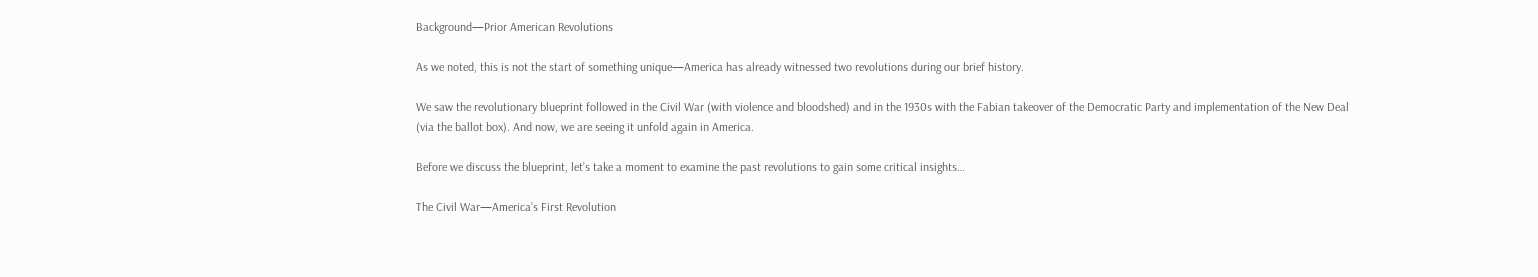Background—Prior American Revolutions

As we noted, this is not the start of something unique—America has already witnessed two revolutions during our brief history.

We saw the revolutionary blueprint followed in the Civil War (with violence and bloodshed) and in the 1930s with the Fabian takeover of the Democratic Party and implementation of the New Deal (via the ballot box). And now, we are seeing it unfold again in America.

Before we discuss the blueprint, let’s take a moment to examine the past revolutions to gain some critical insights…

The Civil War—America’s First Revolution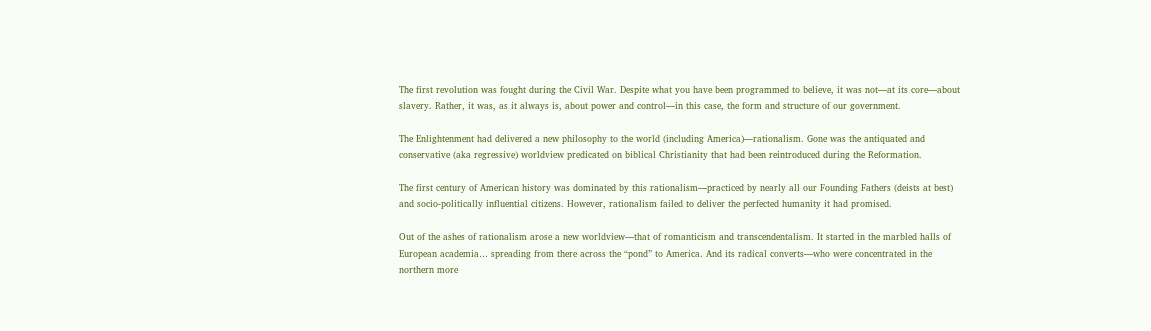The first revolution was fought during the Civil War. Despite what you have been programmed to believe, it was not—at its core—about slavery. Rather, it was, as it always is, about power and control—in this case, the form and structure of our government.

The Enlightenment had delivered a new philosophy to the world (including America)—rationalism. Gone was the antiquated and conservative (aka regressive) worldview predicated on biblical Christianity that had been reintroduced during the Reformation.

The first century of American history was dominated by this rationalism—practiced by nearly all our Founding Fathers (deists at best) and socio-politically influential citizens. However, rationalism failed to deliver the perfected humanity it had promised.

Out of the ashes of rationalism arose a new worldview—that of romanticism and transcendentalism. It started in the marbled halls of European academia… spreading from there across the “pond” to America. And its radical converts—who were concentrated in the northern more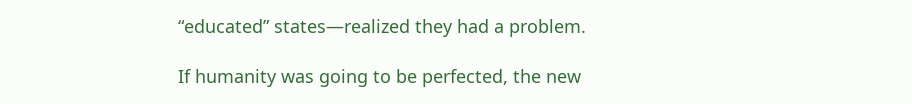“educated” states—realized they had a problem.

If humanity was going to be perfected, the new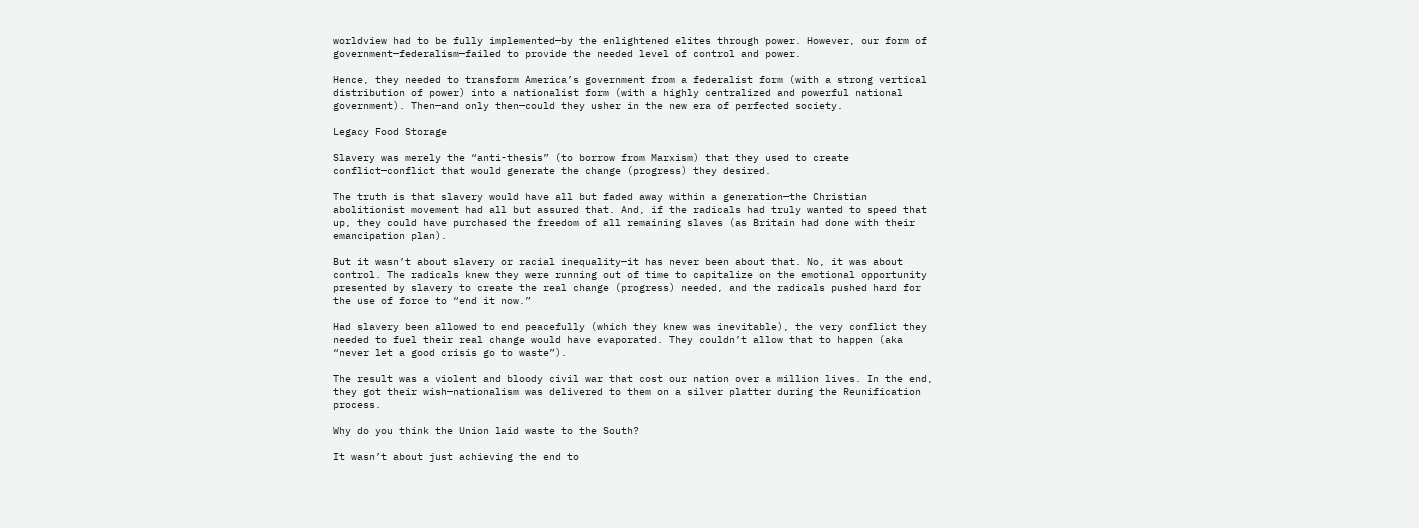worldview had to be fully implemented—by the enlightened elites through power. However, our form of government—federalism—failed to provide the needed level of control and power.

Hence, they needed to transform America’s government from a federalist form (with a strong vertical distribution of power) into a nationalist form (with a highly centralized and powerful national government). Then—and only then—could they usher in the new era of perfected society.

Legacy Food Storage

Slavery was merely the “anti-thesis” (to borrow from Marxism) that they used to create conflict—conflict that would generate the change (progress) they desired.

The truth is that slavery would have all but faded away within a generation—the Christian abolitionist movement had all but assured that. And, if the radicals had truly wanted to speed that up, they could have purchased the freedom of all remaining slaves (as Britain had done with their emancipation plan).

But it wasn’t about slavery or racial inequality—it has never been about that. No, it was about control. The radicals knew they were running out of time to capitalize on the emotional opportunity presented by slavery to create the real change (progress) needed, and the radicals pushed hard for the use of force to “end it now.”

Had slavery been allowed to end peacefully (which they knew was inevitable), the very conflict they needed to fuel their real change would have evaporated. They couldn’t allow that to happen (aka “never let a good crisis go to waste”).

The result was a violent and bloody civil war that cost our nation over a million lives. In the end, they got their wish—nationalism was delivered to them on a silver platter during the Reunification process.

Why do you think the Union laid waste to the South?

It wasn’t about just achieving the end to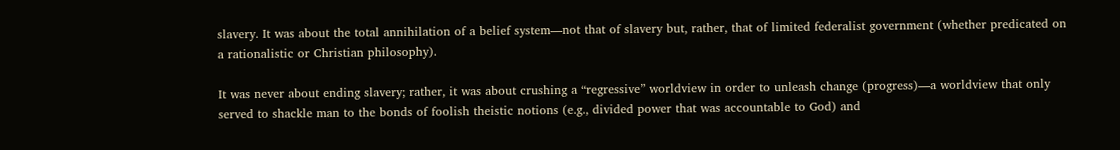slavery. It was about the total annihilation of a belief system—not that of slavery but, rather, that of limited federalist government (whether predicated on a rationalistic or Christian philosophy).

It was never about ending slavery; rather, it was about crushing a “regressive” worldview in order to unleash change (progress)—a worldview that only served to shackle man to the bonds of foolish theistic notions (e.g., divided power that was accountable to God) and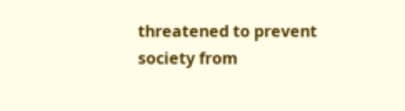threatened to prevent society from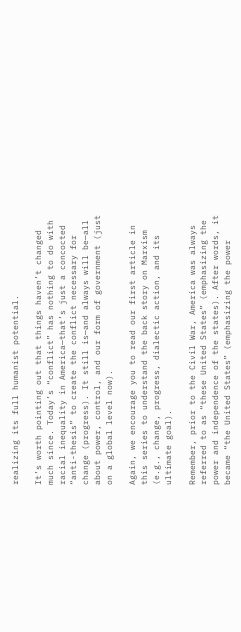realizing its full humanist potential.

It’s worth pointing out that things haven’t changed much since. Today’s “conflict” has nothing to do with racial inequality in America—that’s just a concocted “anti-thesis” to create the conflict necessary for change (progress). It still is—and always will be—all about power, control, and our form of government (just on a global level now).

Again, we encourage you to read our first article in this series to understand the back story on Marxism (e.g., change, progress, dialectic action, and its ultimate goal).

Remember, prior to the Civil War, America was always referred to as “these United States” (emphasizing the power and independence of the states). After words, it became “the United States” (emphasizing the power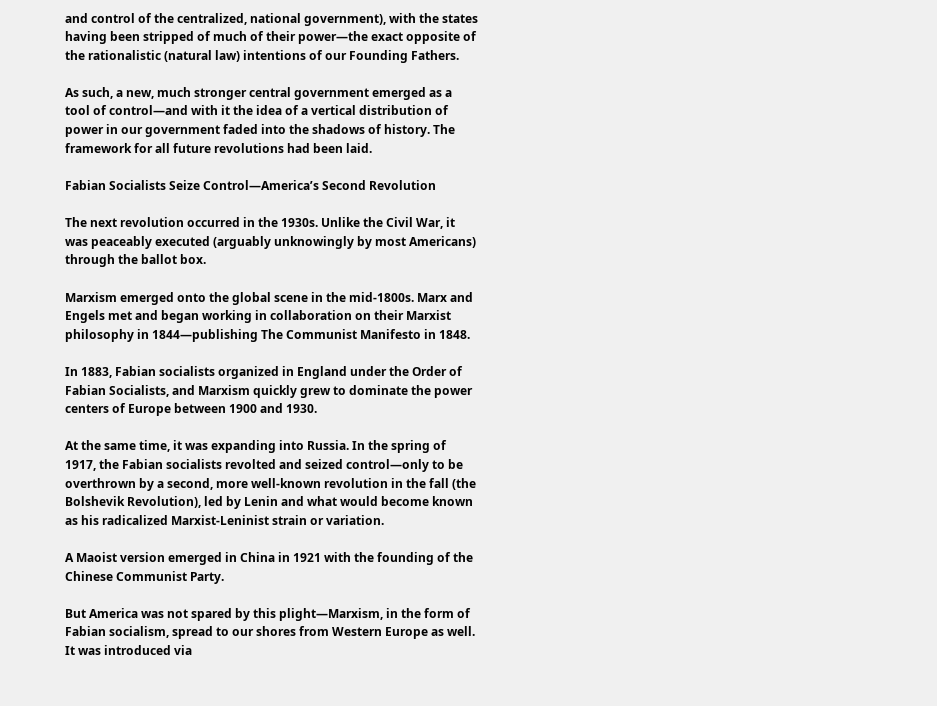and control of the centralized, national government), with the states having been stripped of much of their power—the exact opposite of the rationalistic (natural law) intentions of our Founding Fathers.

As such, a new, much stronger central government emerged as a tool of control—and with it the idea of a vertical distribution of power in our government faded into the shadows of history. The framework for all future revolutions had been laid.

Fabian Socialists Seize Control—America’s Second Revolution

The next revolution occurred in the 1930s. Unlike the Civil War, it was peaceably executed (arguably unknowingly by most Americans) through the ballot box.

Marxism emerged onto the global scene in the mid-1800s. Marx and Engels met and began working in collaboration on their Marxist philosophy in 1844—publishing The Communist Manifesto in 1848.

In 1883, Fabian socialists organized in England under the Order of Fabian Socialists, and Marxism quickly grew to dominate the power centers of Europe between 1900 and 1930.

At the same time, it was expanding into Russia. In the spring of 1917, the Fabian socialists revolted and seized control—only to be overthrown by a second, more well-known revolution in the fall (the Bolshevik Revolution), led by Lenin and what would become known as his radicalized Marxist-Leninist strain or variation.

A Maoist version emerged in China in 1921 with the founding of the Chinese Communist Party.

But America was not spared by this plight—Marxism, in the form of Fabian socialism, spread to our shores from Western Europe as well. It was introduced via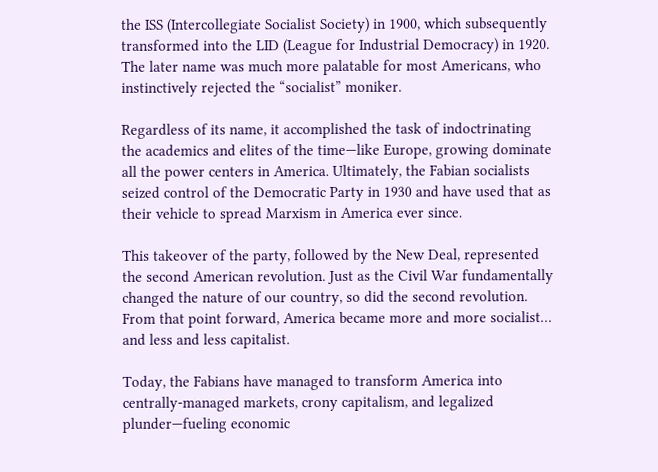the ISS (Intercollegiate Socialist Society) in 1900, which subsequently transformed into the LID (League for Industrial Democracy) in 1920. The later name was much more palatable for most Americans, who instinctively rejected the “socialist” moniker.

Regardless of its name, it accomplished the task of indoctrinating the academics and elites of the time—like Europe, growing dominate all the power centers in America. Ultimately, the Fabian socialists seized control of the Democratic Party in 1930 and have used that as their vehicle to spread Marxism in America ever since.

This takeover of the party, followed by the New Deal, represented the second American revolution. Just as the Civil War fundamentally changed the nature of our country, so did the second revolution. From that point forward, America became more and more socialist… and less and less capitalist.

Today, the Fabians have managed to transform America into centrally-managed markets, crony capitalism, and legalized plunder—fueling economic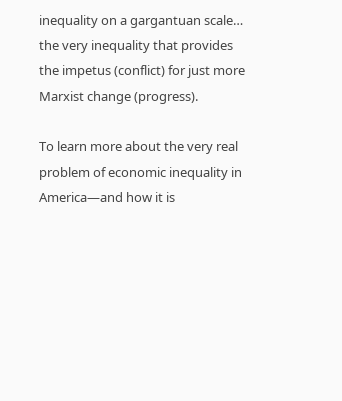inequality on a gargantuan scale… the very inequality that provides the impetus (conflict) for just more Marxist change (progress).

To learn more about the very real problem of economic inequality in America—and how it is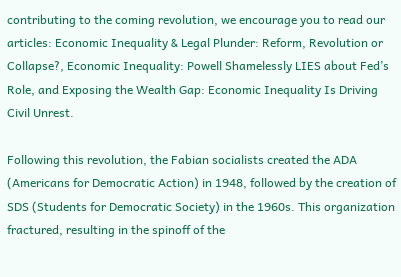contributing to the coming revolution, we encourage you to read our articles: Economic Inequality & Legal Plunder: Reform, Revolution or Collapse?, Economic Inequality: Powell Shamelessly LIES about Fed’s Role, and Exposing the Wealth Gap: Economic Inequality Is Driving Civil Unrest.

Following this revolution, the Fabian socialists created the ADA (Americans for Democratic Action) in 1948, followed by the creation of SDS (Students for Democratic Society) in the 1960s. This organization fractured, resulting in the spinoff of the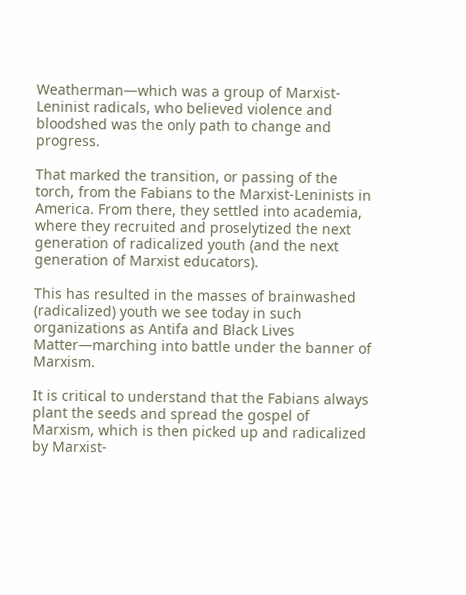Weatherman—which was a group of Marxist-Leninist radicals, who believed violence and bloodshed was the only path to change and progress.

That marked the transition, or passing of the torch, from the Fabians to the Marxist-Leninists in America. From there, they settled into academia, where they recruited and proselytized the next generation of radicalized youth (and the next generation of Marxist educators).

This has resulted in the masses of brainwashed (radicalized) youth we see today in such organizations as Antifa and Black Lives Matter—marching into battle under the banner of Marxism.

It is critical to understand that the Fabians always plant the seeds and spread the gospel of Marxism, which is then picked up and radicalized by Marxist-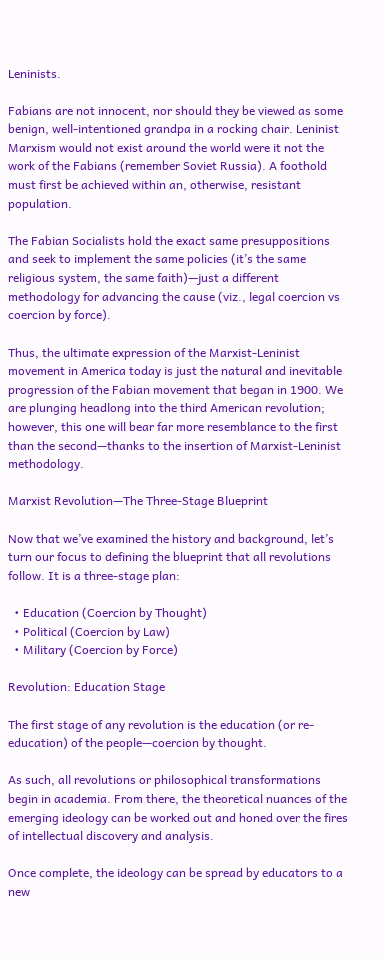Leninists.

Fabians are not innocent, nor should they be viewed as some benign, well-intentioned grandpa in a rocking chair. Leninist Marxism would not exist around the world were it not the work of the Fabians (remember Soviet Russia). A foothold must first be achieved within an, otherwise, resistant population.

The Fabian Socialists hold the exact same presuppositions and seek to implement the same policies (it’s the same religious system, the same faith)—just a different methodology for advancing the cause (viz., legal coercion vs coercion by force).

Thus, the ultimate expression of the Marxist-Leninist movement in America today is just the natural and inevitable progression of the Fabian movement that began in 1900. We are plunging headlong into the third American revolution; however, this one will bear far more resemblance to the first than the second—thanks to the insertion of Marxist-Leninist methodology.

Marxist Revolution—The Three-Stage Blueprint

Now that we’ve examined the history and background, let’s turn our focus to defining the blueprint that all revolutions follow. It is a three-stage plan:

  • Education (Coercion by Thought)
  • Political (Coercion by Law)
  • Military (Coercion by Force)

Revolution: Education Stage

The first stage of any revolution is the education (or re-education) of the people—coercion by thought.

As such, all revolutions or philosophical transformations begin in academia. From there, the theoretical nuances of the emerging ideology can be worked out and honed over the fires of intellectual discovery and analysis.

Once complete, the ideology can be spread by educators to a new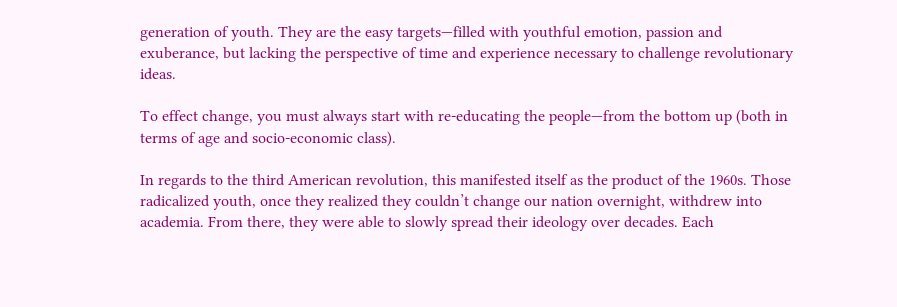generation of youth. They are the easy targets—filled with youthful emotion, passion and exuberance, but lacking the perspective of time and experience necessary to challenge revolutionary ideas.

To effect change, you must always start with re-educating the people—from the bottom up (both in terms of age and socio-economic class).

In regards to the third American revolution, this manifested itself as the product of the 1960s. Those radicalized youth, once they realized they couldn’t change our nation overnight, withdrew into academia. From there, they were able to slowly spread their ideology over decades. Each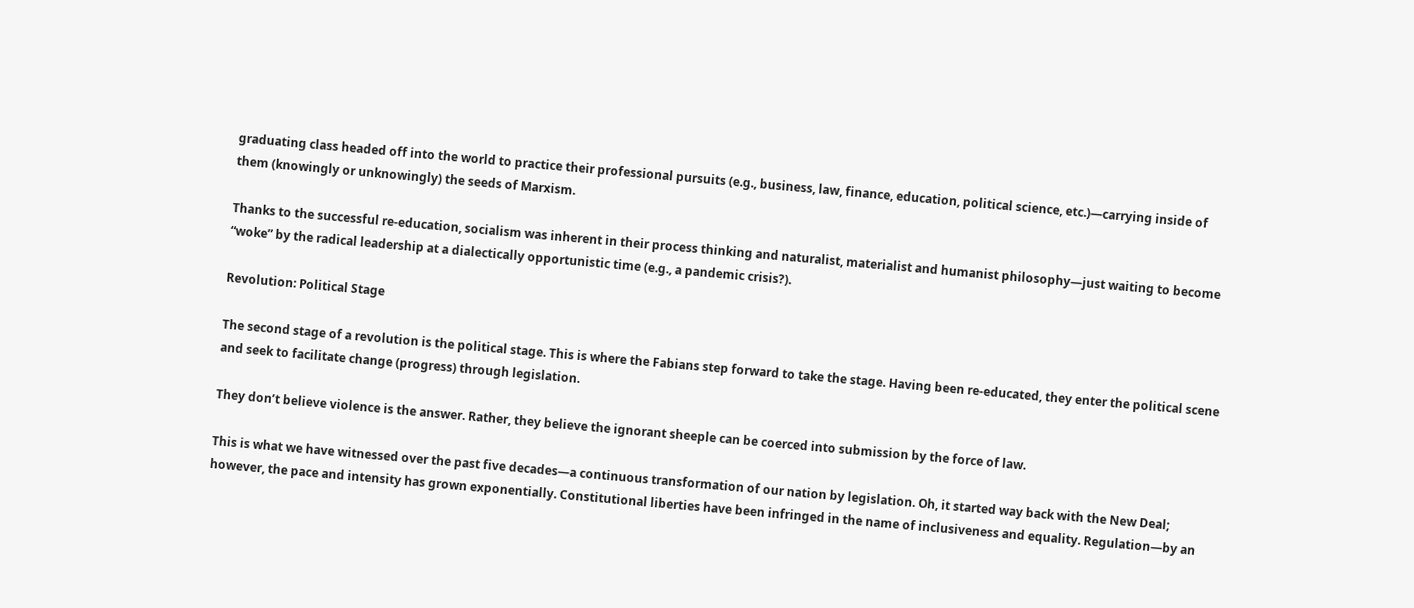graduating class headed off into the world to practice their professional pursuits (e.g., business, law, finance, education, political science, etc.)—carrying inside of them (knowingly or unknowingly) the seeds of Marxism.

Thanks to the successful re-education, socialism was inherent in their process thinking and naturalist, materialist and humanist philosophy—just waiting to become “woke” by the radical leadership at a dialectically opportunistic time (e.g., a pandemic crisis?).

Revolution: Political Stage

The second stage of a revolution is the political stage. This is where the Fabians step forward to take the stage. Having been re-educated, they enter the political scene and seek to facilitate change (progress) through legislation.

They don’t believe violence is the answer. Rather, they believe the ignorant sheeple can be coerced into submission by the force of law.

This is what we have witnessed over the past five decades—a continuous transformation of our nation by legislation. Oh, it started way back with the New Deal; however, the pace and intensity has grown exponentially. Constitutional liberties have been infringed in the name of inclusiveness and equality. Regulation—by an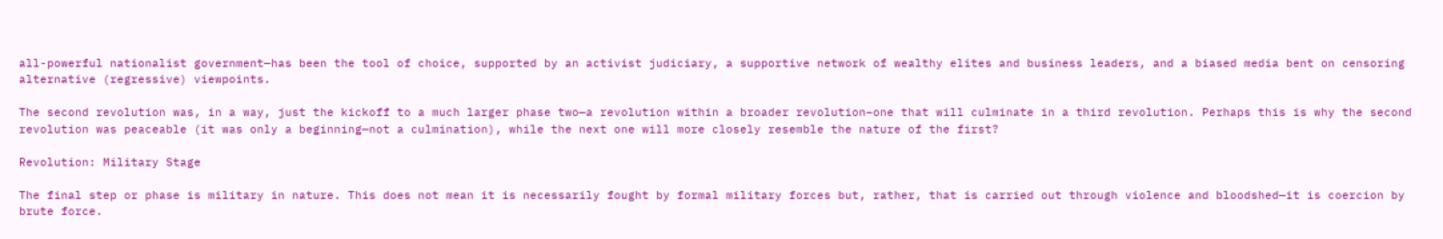all-powerful nationalist government—has been the tool of choice, supported by an activist judiciary, a supportive network of wealthy elites and business leaders, and a biased media bent on censoring alternative (regressive) viewpoints.

The second revolution was, in a way, just the kickoff to a much larger phase two—a revolution within a broader revolution–one that will culminate in a third revolution. Perhaps this is why the second revolution was peaceable (it was only a beginning—not a culmination), while the next one will more closely resemble the nature of the first?

Revolution: Military Stage

The final step or phase is military in nature. This does not mean it is necessarily fought by formal military forces but, rather, that is carried out through violence and bloodshed—it is coercion by brute force.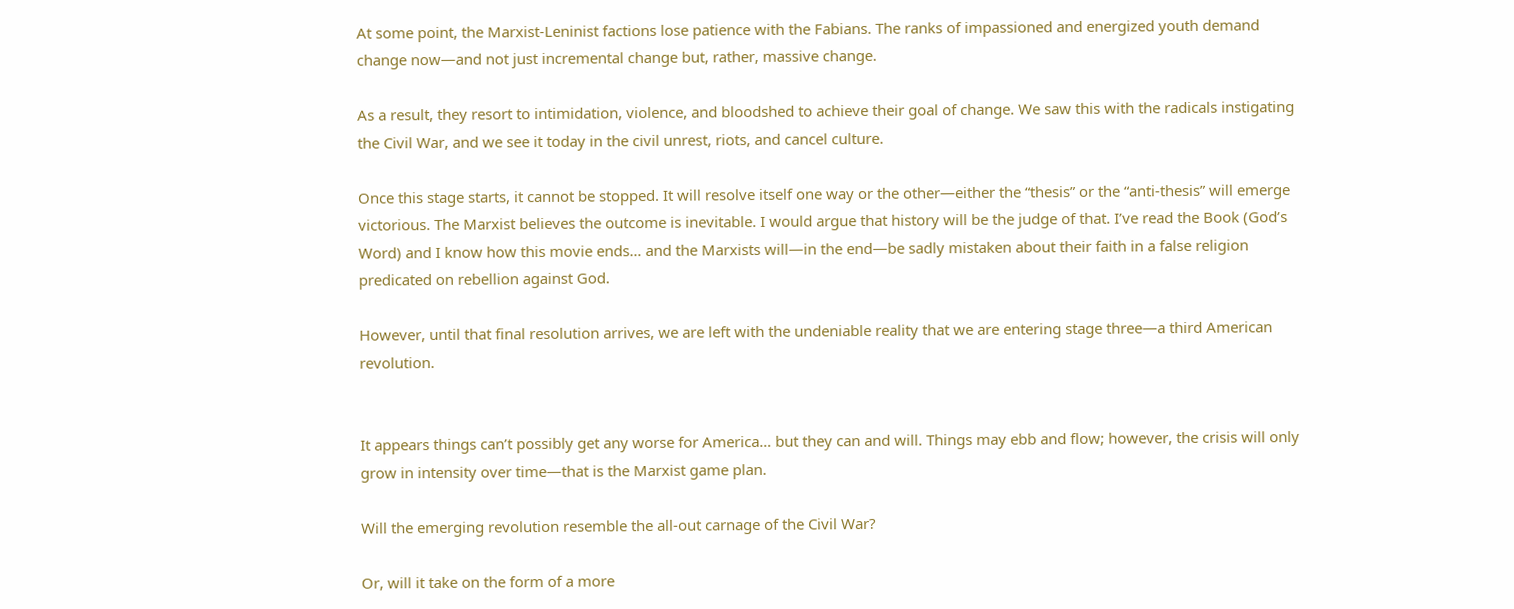At some point, the Marxist-Leninist factions lose patience with the Fabians. The ranks of impassioned and energized youth demand change now—and not just incremental change but, rather, massive change.

As a result, they resort to intimidation, violence, and bloodshed to achieve their goal of change. We saw this with the radicals instigating the Civil War, and we see it today in the civil unrest, riots, and cancel culture.

Once this stage starts, it cannot be stopped. It will resolve itself one way or the other—either the “thesis” or the “anti-thesis” will emerge victorious. The Marxist believes the outcome is inevitable. I would argue that history will be the judge of that. I’ve read the Book (God’s Word) and I know how this movie ends… and the Marxists will—in the end—be sadly mistaken about their faith in a false religion predicated on rebellion against God.

However, until that final resolution arrives, we are left with the undeniable reality that we are entering stage three—a third American revolution.


It appears things can’t possibly get any worse for America… but they can and will. Things may ebb and flow; however, the crisis will only grow in intensity over time—that is the Marxist game plan.

Will the emerging revolution resemble the all-out carnage of the Civil War?

Or, will it take on the form of a more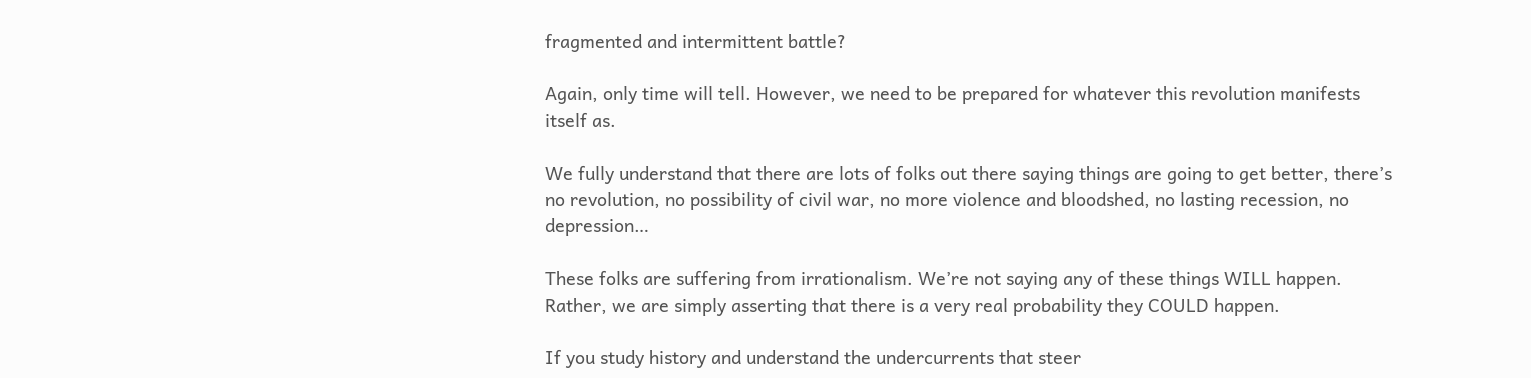fragmented and intermittent battle?

Again, only time will tell. However, we need to be prepared for whatever this revolution manifests itself as.

We fully understand that there are lots of folks out there saying things are going to get better, there’s no revolution, no possibility of civil war, no more violence and bloodshed, no lasting recession, no depression…

These folks are suffering from irrationalism. We’re not saying any of these things WILL happen. Rather, we are simply asserting that there is a very real probability they COULD happen.

If you study history and understand the undercurrents that steer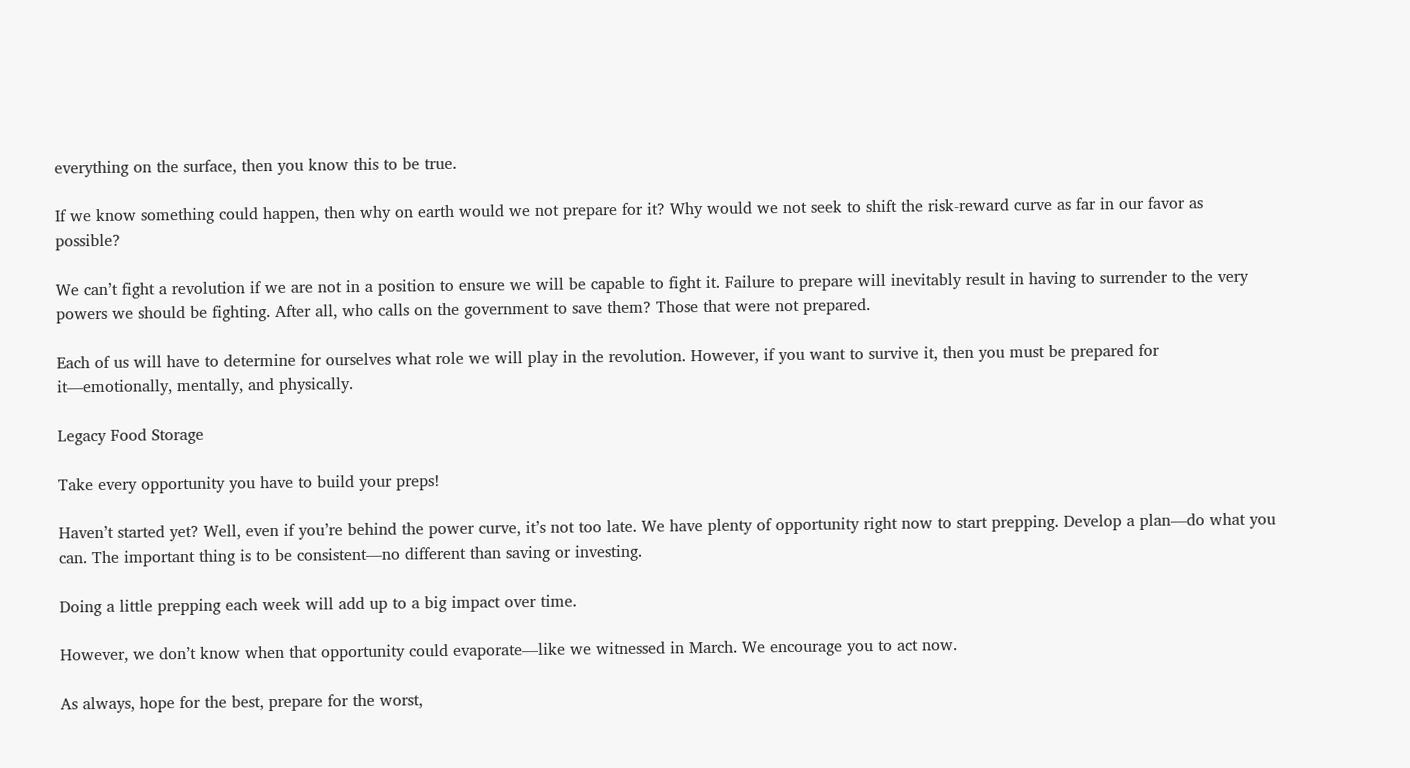everything on the surface, then you know this to be true.

If we know something could happen, then why on earth would we not prepare for it? Why would we not seek to shift the risk-reward curve as far in our favor as possible?

We can’t fight a revolution if we are not in a position to ensure we will be capable to fight it. Failure to prepare will inevitably result in having to surrender to the very powers we should be fighting. After all, who calls on the government to save them? Those that were not prepared.

Each of us will have to determine for ourselves what role we will play in the revolution. However, if you want to survive it, then you must be prepared for it—emotionally, mentally, and physically.

Legacy Food Storage

Take every opportunity you have to build your preps!

Haven’t started yet? Well, even if you’re behind the power curve, it’s not too late. We have plenty of opportunity right now to start prepping. Develop a plan—do what you can. The important thing is to be consistent—no different than saving or investing.

Doing a little prepping each week will add up to a big impact over time.

However, we don’t know when that opportunity could evaporate—like we witnessed in March. We encourage you to act now.

As always, hope for the best, prepare for the worst,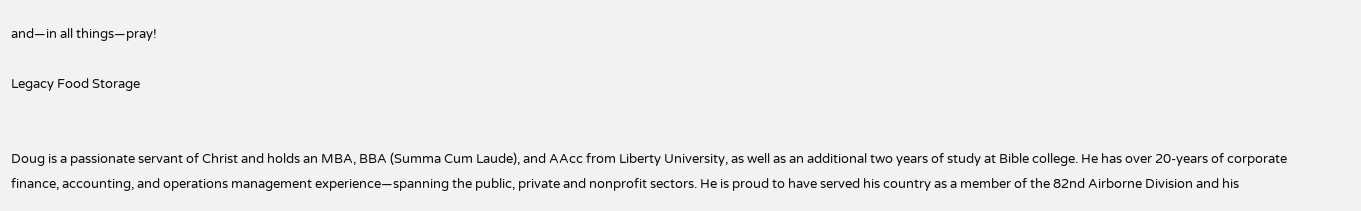and—in all things—pray!

Legacy Food Storage


Doug is a passionate servant of Christ and holds an MBA, BBA (Summa Cum Laude), and AAcc from Liberty University, as well as an additional two years of study at Bible college. He has over 20-years of corporate finance, accounting, and operations management experience—spanning the public, private and nonprofit sectors. He is proud to have served his country as a member of the 82nd Airborne Division and his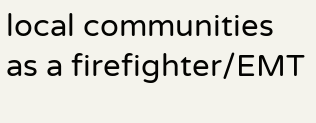local communities as a firefighter/EMT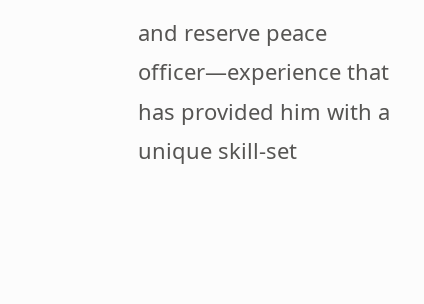and reserve peace officer—experience that has provided him with a unique skill-set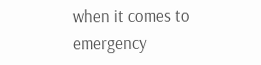when it comes to emergency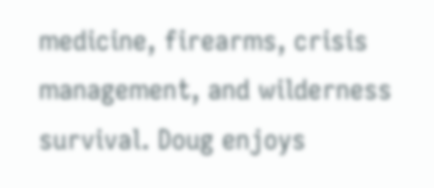medicine, firearms, crisis management, and wilderness survival. Doug enjoys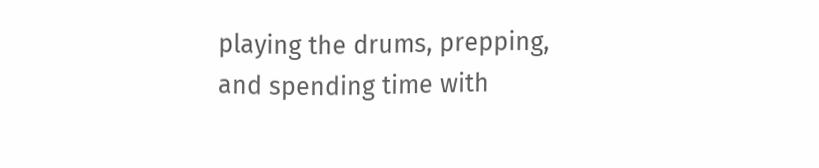playing the drums, prepping, and spending time with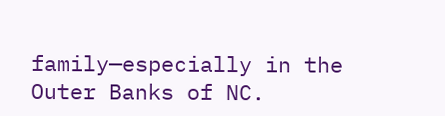family—especially in the Outer Banks of NC.